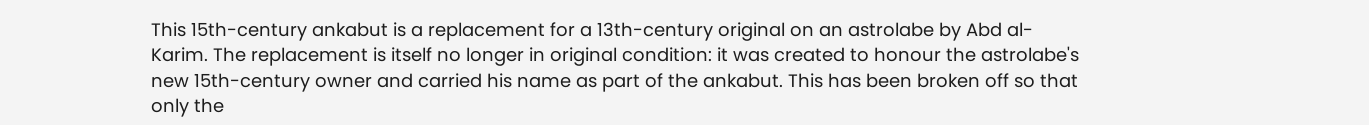This 15th-century ankabut is a replacement for a 13th-century original on an astrolabe by Abd al-Karim. The replacement is itself no longer in original condition: it was created to honour the astrolabe's new 15th-century owner and carried his name as part of the ankabut. This has been broken off so that only the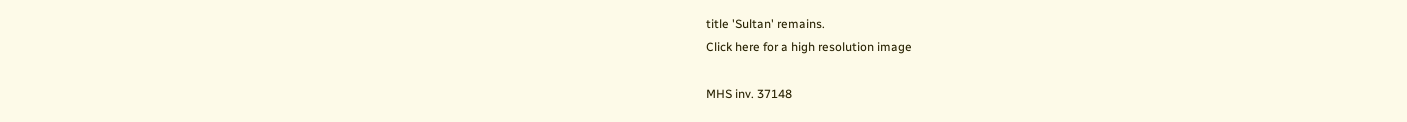title 'Sultan' remains.
Click here for a high resolution image

MHS inv. 37148